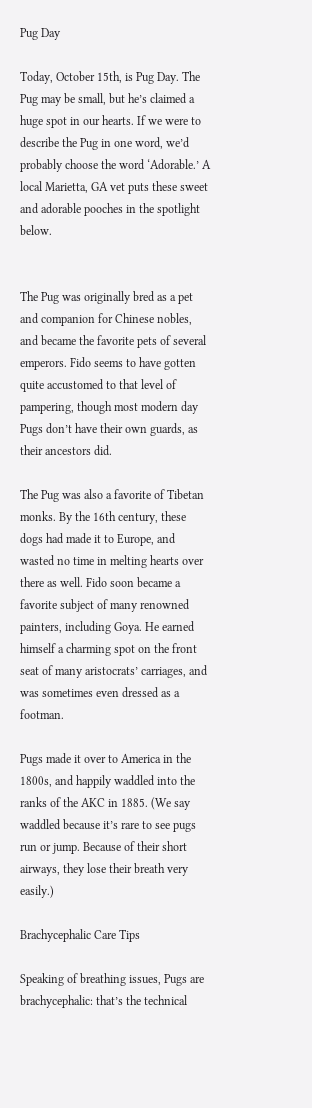Pug Day

Today, October 15th, is Pug Day. The Pug may be small, but he’s claimed a huge spot in our hearts. If we were to describe the Pug in one word, we’d probably choose the word ‘Adorable.’ A local Marietta, GA vet puts these sweet and adorable pooches in the spotlight below.


The Pug was originally bred as a pet and companion for Chinese nobles, and became the favorite pets of several emperors. Fido seems to have gotten quite accustomed to that level of pampering, though most modern day Pugs don’t have their own guards, as their ancestors did.

The Pug was also a favorite of Tibetan monks. By the 16th century, these dogs had made it to Europe, and wasted no time in melting hearts over there as well. Fido soon became a favorite subject of many renowned painters, including Goya. He earned himself a charming spot on the front seat of many aristocrats’ carriages, and was sometimes even dressed as a footman.

Pugs made it over to America in the 1800s, and happily waddled into the ranks of the AKC in 1885. (We say waddled because it’s rare to see pugs run or jump. Because of their short airways, they lose their breath very easily.)

Brachycephalic Care Tips

Speaking of breathing issues, Pugs are brachycephalic: that’s the technical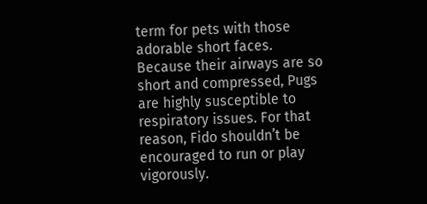term for pets with those adorable short faces. Because their airways are so short and compressed, Pugs are highly susceptible to respiratory issues. For that reason, Fido shouldn’t be encouraged to run or play vigorously.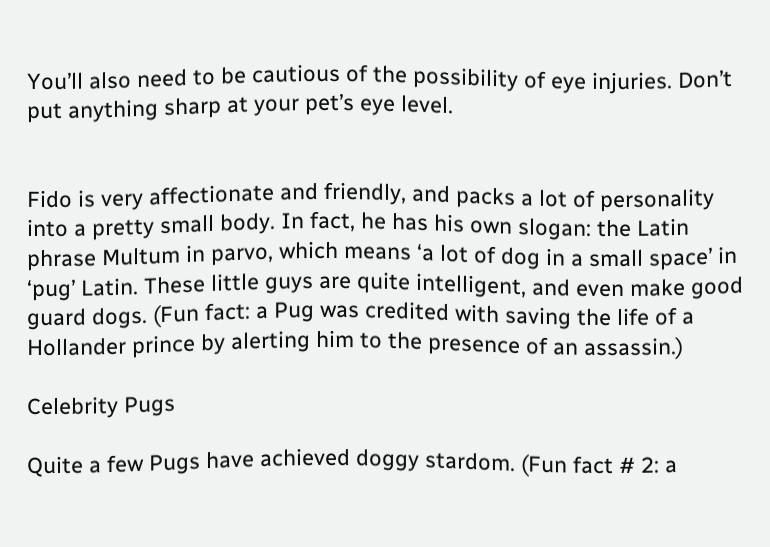You’ll also need to be cautious of the possibility of eye injuries. Don’t put anything sharp at your pet’s eye level.


Fido is very affectionate and friendly, and packs a lot of personality into a pretty small body. In fact, he has his own slogan: the Latin phrase Multum in parvo, which means ‘a lot of dog in a small space’ in ‘pug’ Latin. These little guys are quite intelligent, and even make good guard dogs. (Fun fact: a Pug was credited with saving the life of a Hollander prince by alerting him to the presence of an assassin.)

Celebrity Pugs

Quite a few Pugs have achieved doggy stardom. (Fun fact # 2: a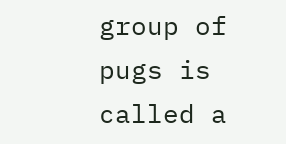group of pugs is called a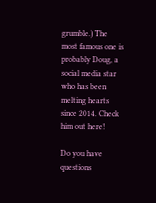grumble.) The most famous one is probably Doug, a social media star who has been melting hearts since 2014. Check him out here!

Do you have questions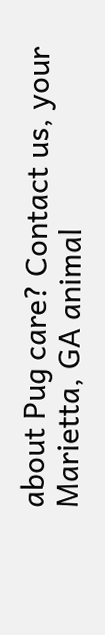about Pug care? Contact us, your Marietta, GA animal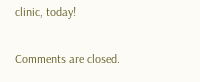clinic, today!

Comments are closed.